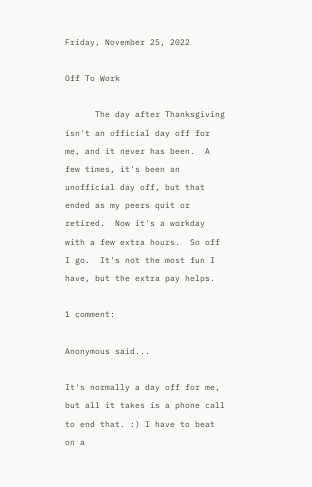Friday, November 25, 2022

Off To Work

      The day after Thanksgiving isn't an official day off for me, and it never has been.  A few times, it's been an unofficial day off, but that ended as my peers quit or retired.  Now it's a workday with a few extra hours.  So off I go.  It's not the most fun I have, but the extra pay helps.

1 comment:

Anonymous said...

It's normally a day off for me, but all it takes is a phone call to end that. :) I have to beat on a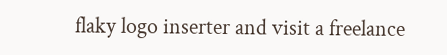flaky logo inserter and visit a freelance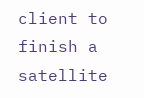client to finish a satellite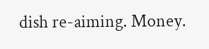dish re-aiming. Money.